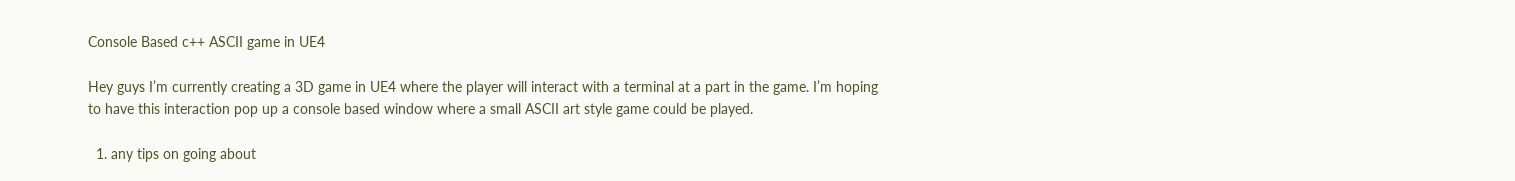Console Based c++ ASCII game in UE4

Hey guys I’m currently creating a 3D game in UE4 where the player will interact with a terminal at a part in the game. I’m hoping to have this interaction pop up a console based window where a small ASCII art style game could be played.

  1. any tips on going about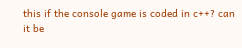this if the console game is coded in c++? can it be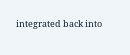integrated back into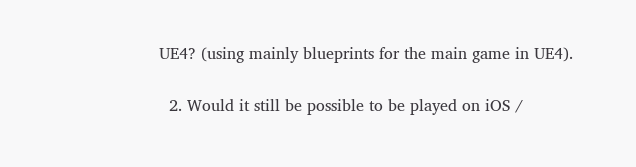UE4? (using mainly blueprints for the main game in UE4).

  2. Would it still be possible to be played on iOS /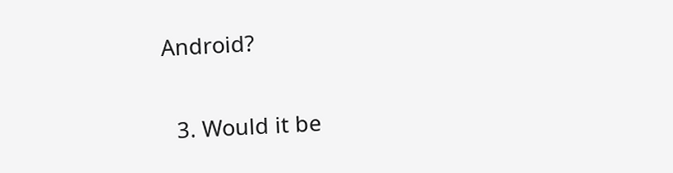Android?

  3. Would it be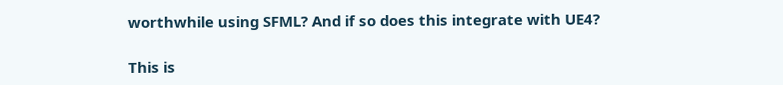worthwhile using SFML? And if so does this integrate with UE4?

This is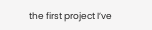the first project I’ve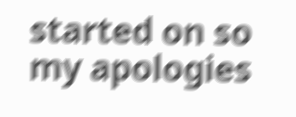started on so my apologies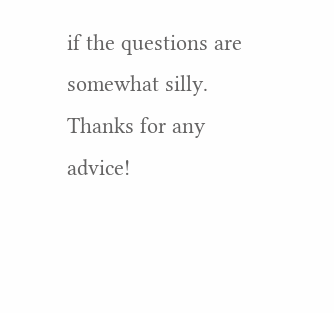if the questions are somewhat silly. Thanks for any advice!